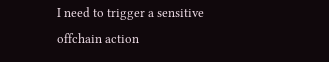I need to trigger a sensitive offchain action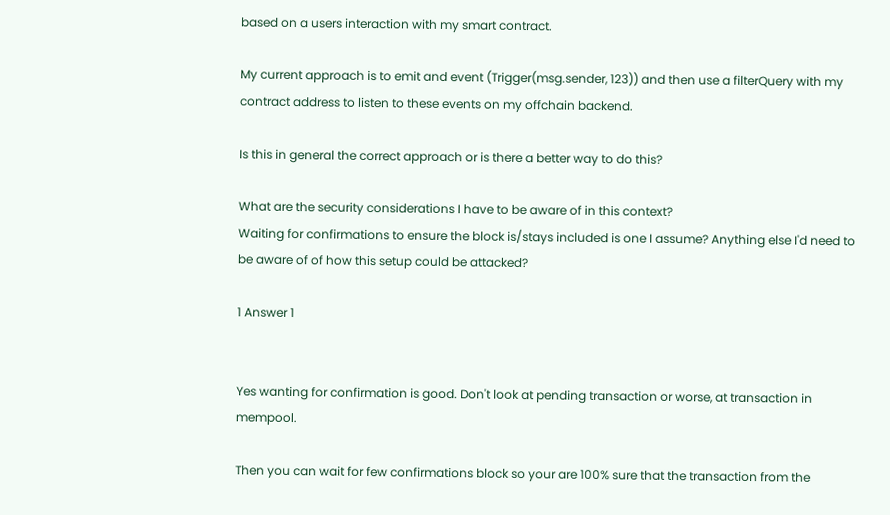based on a users interaction with my smart contract.

My current approach is to emit and event (Trigger(msg.sender, 123)) and then use a filterQuery with my contract address to listen to these events on my offchain backend.

Is this in general the correct approach or is there a better way to do this?

What are the security considerations I have to be aware of in this context?
Waiting for confirmations to ensure the block is/stays included is one I assume? Anything else I'd need to be aware of of how this setup could be attacked?

1 Answer 1


Yes wanting for confirmation is good. Don't look at pending transaction or worse, at transaction in mempool.

Then you can wait for few confirmations block so your are 100% sure that the transaction from the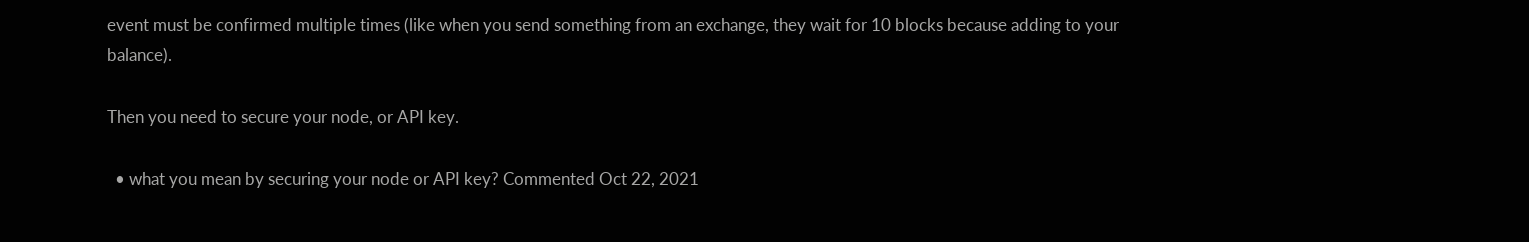event must be confirmed multiple times (like when you send something from an exchange, they wait for 10 blocks because adding to your balance).

Then you need to secure your node, or API key.

  • what you mean by securing your node or API key? Commented Oct 22, 2021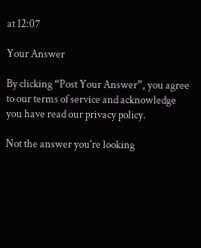at 12:07

Your Answer

By clicking “Post Your Answer”, you agree to our terms of service and acknowledge you have read our privacy policy.

Not the answer you're looking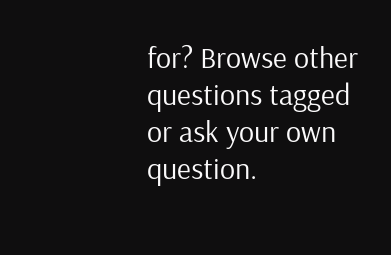for? Browse other questions tagged or ask your own question.